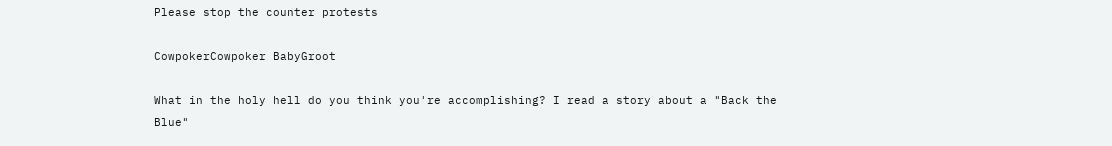Please stop the counter protests

CowpokerCowpoker BabyGroot

What in the holy hell do you think you're accomplishing? I read a story about a "Back the Blue"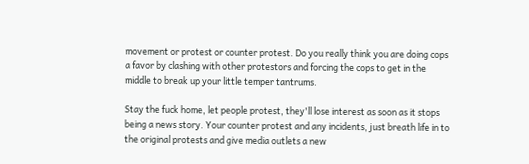movement or protest or counter protest. Do you really think you are doing cops a favor by clashing with other protestors and forcing the cops to get in the middle to break up your little temper tantrums.

Stay the fuck home, let people protest, they'll lose interest as soon as it stops being a news story. Your counter protest and any incidents, just breath life in to the original protests and give media outlets a new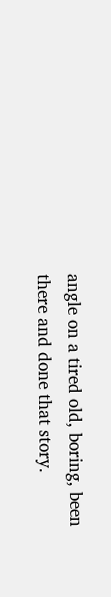angle on a tired old, boring, been there and done that story.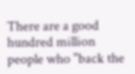There are a good hundred million people who "back the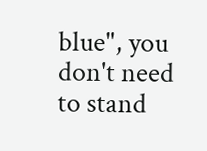blue", you don't need to stand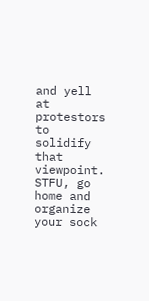and yell at protestors to solidify that viewpoint. STFU, go home and organize your sock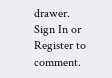drawer.
Sign In or Register to comment.